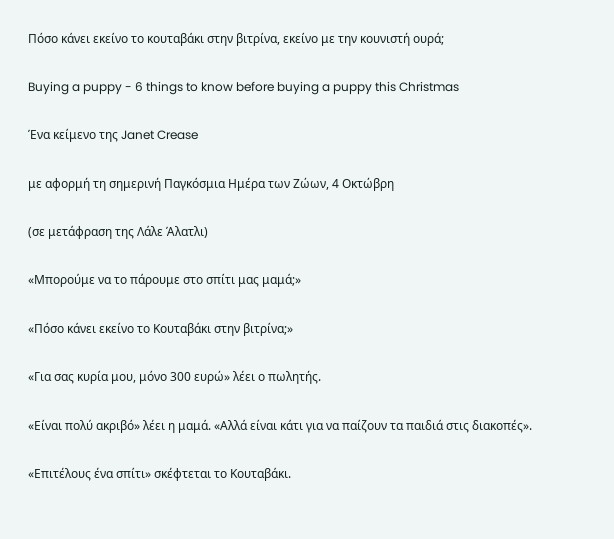Πόσο κάνει εκείνο το κουταβάκι στην βιτρίνα, εκείνο με την κουνιστή ουρά;

Buying a puppy - 6 things to know before buying a puppy this Christmas

Ένα κείμενο της Janet Crease

με αφορμή τη σημερινή Παγκόσμια Ημέρα των Ζώων, 4 Οκτώβρη

(σε μετάφραση της Λάλε Άλατλι)

«Μπορούμε να το πάρουμε στο σπίτι μας μαμά;»

«Πόσο κάνει εκείνο το Kουταβάκι στην βιτρίνα;»

«Για σας κυρία μου, μόνο 300 ευρώ» λέει ο πωλητής.

«Είναι πολύ ακριβό» λέει η μαμά. «Αλλά είναι κάτι για να παίζουν τα παιδιά στις διακοπές».

«Επιτέλους ένα σπίτι» σκέφτεται το Kουταβάκι.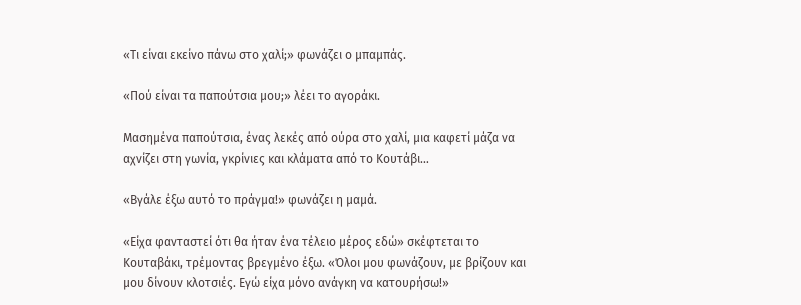«Τι είναι εκείνο πάνω στο χαλί;» φωνάζει ο μπαμπάς.

«Πού είναι τα παπούτσια μου;» λέει το αγοράκι.

Μασημένα παπούτσια, ένας λεκές από ούρα στο χαλί, μια καφετί μάζα να αχνίζει στη γωνία, γκρίνιες και κλάματα από το Kουτάβι…

«Βγάλε έξω αυτό το πράγμα!» φωνάζει η μαμά.

«Είχα φανταστεί ότι θα ήταν ένα τέλειο μέρος εδώ» σκέφτεται το Kουταβάκι, τρέμοντας βρεγμένο έξω. «Όλοι μου φωνάζουν, με βρίζουν και μου δίνουν κλοτσιές. Εγώ είχα μόνο ανάγκη να κατουρήσω!»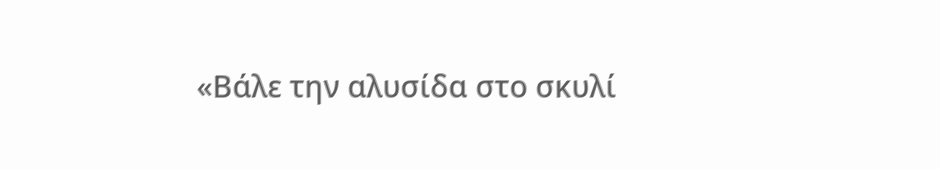«Βάλε την αλυσίδα στο σκυλί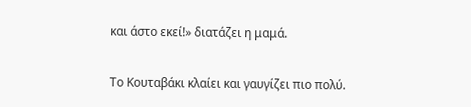και άστο εκεί!» διατάζει η μαμά.

Το Κουταβάκι κλαίει και γαυγίζει πιο πολύ.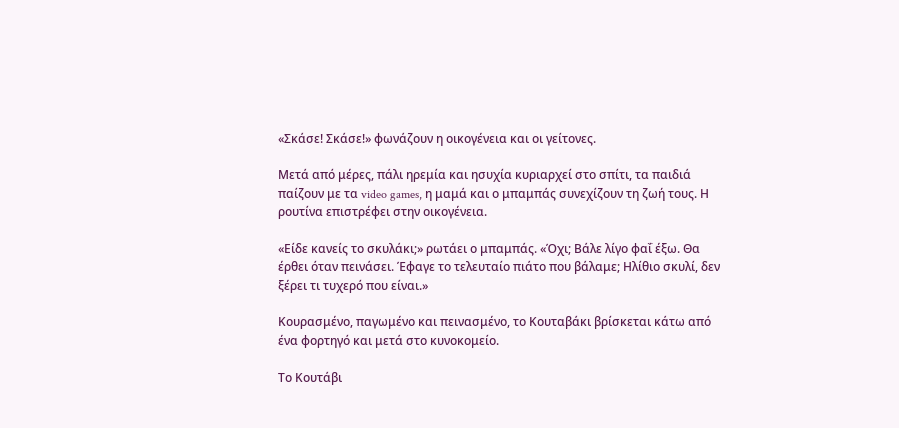«Σκάσε! Σκάσε!» φωνάζουν η οικογένεια και οι γείτονες.

Μετά από μέρες, πάλι ηρεμία και ησυχία κυριαρχεί στο σπίτι, τα παιδιά παίζουν με τα video games, η μαμά και ο μπαμπάς συνεχίζουν τη ζωή τους. Η ρουτίνα επιστρέφει στην οικογένεια.

«Είδε κανείς το σκυλάκι;» ρωτάει ο μπαμπάς. «Όχι; Βάλε λίγο φαΐ έξω. Θα έρθει όταν πεινάσει. Έφαγε το τελευταίο πιάτο που βάλαμε; Ηλίθιο σκυλί, δεν ξέρει τι τυχερό που είναι.»

Κουρασμένο, παγωμένο και πεινασμένο, το Κουταβάκι βρίσκεται κάτω από ένα φορτηγό και μετά στο κυνοκομείο.

Το Κουτάβι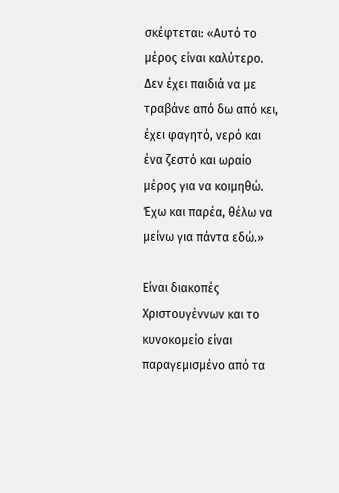σκέφτεται: «Αυτό το μέρος είναι καλύτερο. Δεν έχει παιδιά να με τραβάνε από δω από κει, έχει φαγητό, νερό και ένα ζεστό και ωραίο μέρος για να κοιμηθώ. Έχω και παρέα, θέλω να μείνω για πάντα εδώ.»

Είναι διακοπές Χριστουγέννων και το κυνοκομείο είναι παραγεμισμένο από τα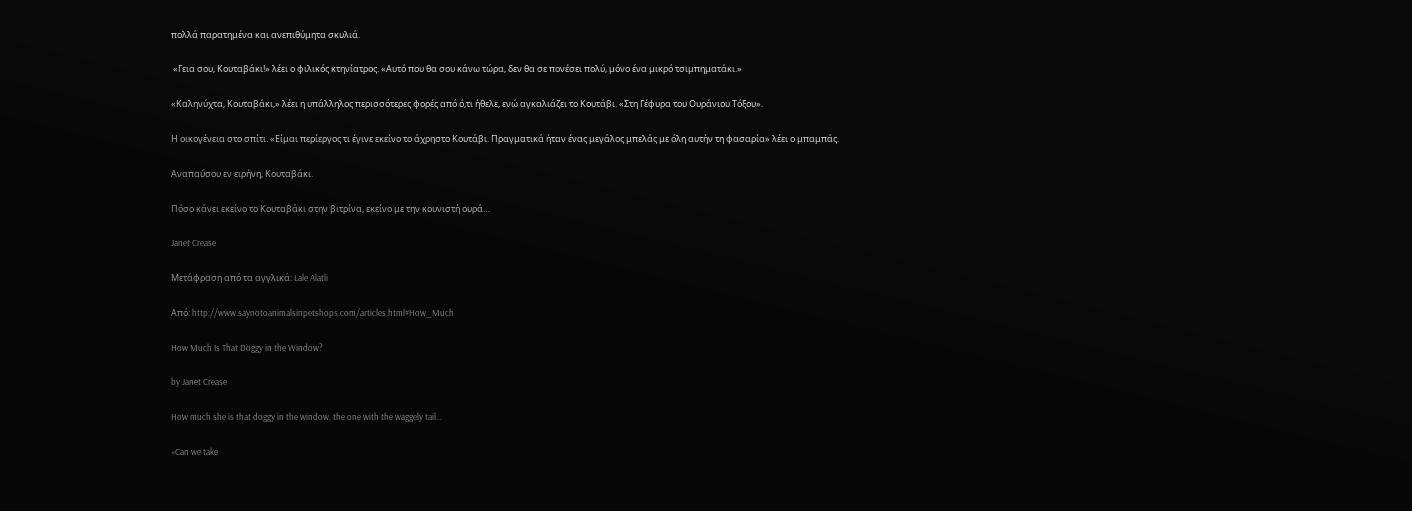πολλά παρατημένα και ανεπιθύμητα σκυλιά.

 «Γεια σου, Κουταβάκι!» λέει ο φιλικός κτηνίατρος. «Αυτό που θα σου κάνω τώρα, δεν θα σε πονέσει πολύ, μόνο ένα μικρό τσιμπηματάκι.»

«Καληνύχτα, Κουταβάκι,» λέει η υπάλληλος περισσότερες φορές από ό,τι ήθελε, ενώ αγκαλιάζει το Κουτάβι. «Στη Γέφυρα του Ουράνιου Τόξου».

Η οικογένεια στο σπίτι. «Είμαι περίεργος τι έγινε εκείνο το άχρηστο Κουτάβι. Πραγματικά ήταν ένας μεγάλος μπελάς με όλη αυτήν τη φασαρία» λέει ο μπαμπάς.

Αναπαύσου εν ειρήνη, Κουταβάκι.

Πόσο κάνει εκείνο το Κουταβάκι στην βιτρίνα, εκείνο με την κουνιστή ουρά…

Janet Crease

Μετάφραση από τα αγγλικά: Lale Alatli

Από: http://www.saynotoanimalsinpetshops.com/articles.html#How_Much

How Much Is That Doggy in the Window?

by Janet Crease

How much she is that doggy in the window, the one with the waggely tail…

«Can we take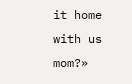it home with us mom?»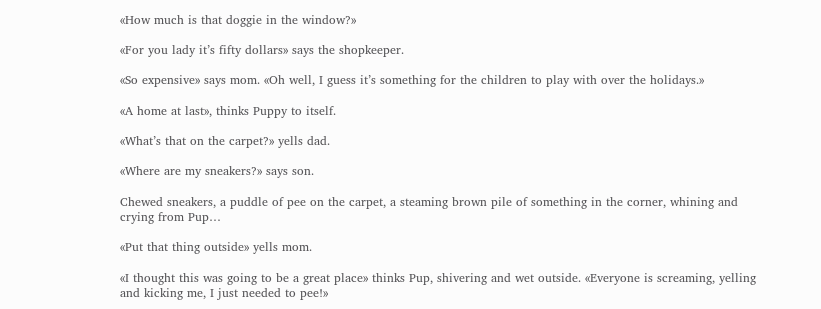«How much is that doggie in the window?»

«For you lady it’s fifty dollars» says the shopkeeper.

«So expensive» says mom. «Oh well, I guess it’s something for the children to play with over the holidays.»

«A home at last», thinks Puppy to itself.

«What’s that on the carpet?» yells dad.

«Where are my sneakers?» says son.

Chewed sneakers, a puddle of pee on the carpet, a steaming brown pile of something in the corner, whining and crying from Pup…

«Put that thing outside» yells mom.

«I thought this was going to be a great place» thinks Pup, shivering and wet outside. «Everyone is screaming, yelling and kicking me, I just needed to pee!»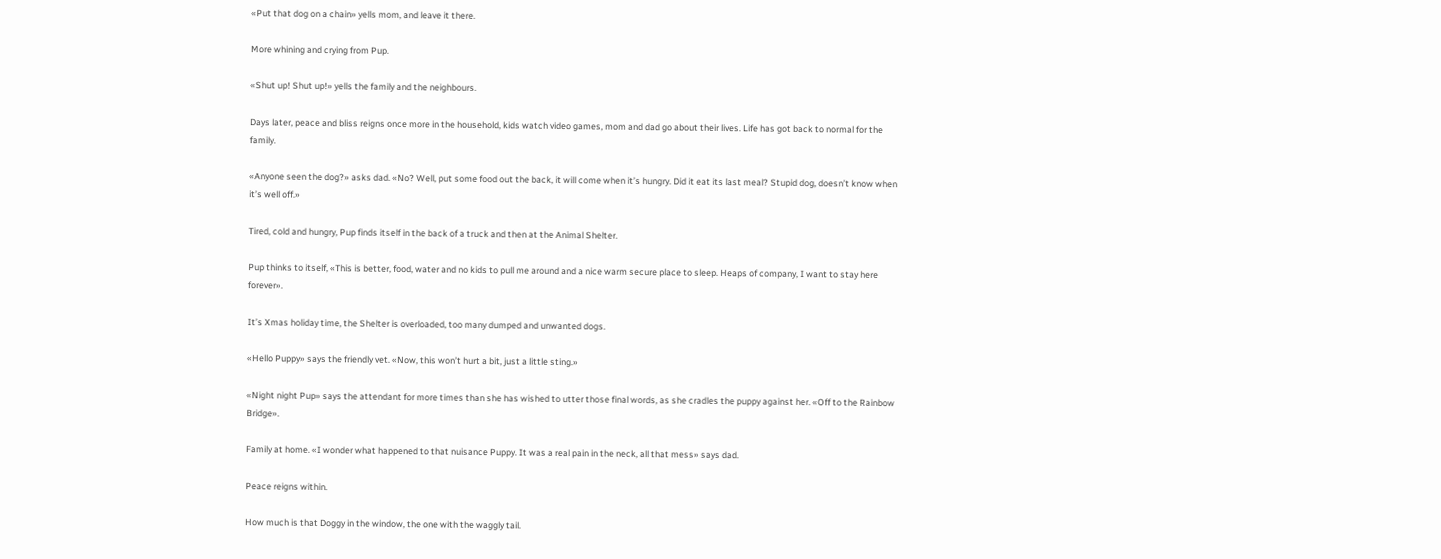«Put that dog on a chain» yells mom, and leave it there.

More whining and crying from Pup.

«Shut up! Shut up!» yells the family and the neighbours.

Days later, peace and bliss reigns once more in the household, kids watch video games, mom and dad go about their lives. Life has got back to normal for the family.

«Anyone seen the dog?» asks dad. «No? Well, put some food out the back, it will come when it’s hungry. Did it eat its last meal? Stupid dog, doesn’t know when it’s well off.»

Tired, cold and hungry, Pup finds itself in the back of a truck and then at the Animal Shelter.

Pup thinks to itself, «This is better, food, water and no kids to pull me around and a nice warm secure place to sleep. Heaps of company, I want to stay here forever».

It’s Xmas holiday time, the Shelter is overloaded, too many dumped and unwanted dogs.

«Hello Puppy» says the friendly vet. «Now, this won’t hurt a bit, just a little sting.»

«Night night Pup» says the attendant for more times than she has wished to utter those final words, as she cradles the puppy against her. «Off to the Rainbow Bridge».

Family at home. «I wonder what happened to that nuisance Puppy. It was a real pain in the neck, all that mess» says dad.

Peace reigns within.

How much is that Doggy in the window, the one with the waggly tail.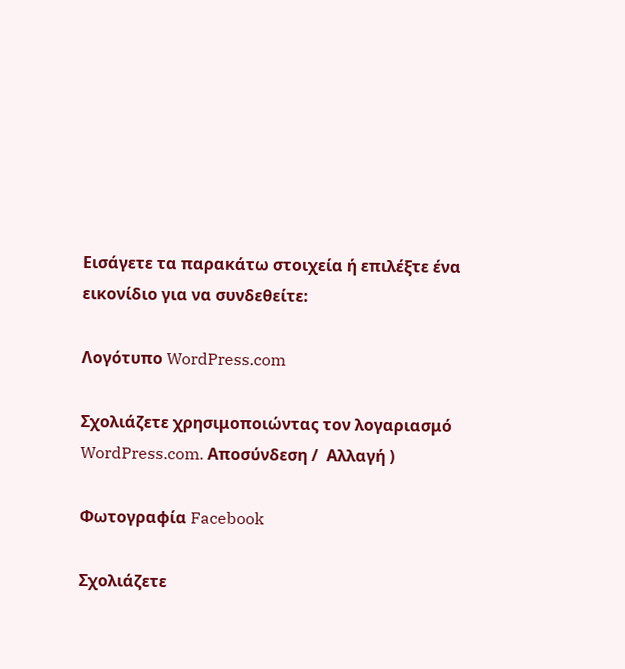Εισάγετε τα παρακάτω στοιχεία ή επιλέξτε ένα εικονίδιο για να συνδεθείτε:

Λογότυπο WordPress.com

Σχολιάζετε χρησιμοποιώντας τον λογαριασμό WordPress.com. Αποσύνδεση /  Αλλαγή )

Φωτογραφία Facebook

Σχολιάζετε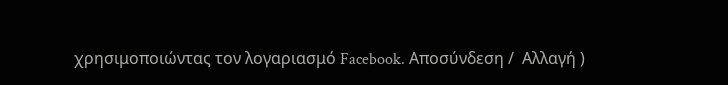χρησιμοποιώντας τον λογαριασμό Facebook. Αποσύνδεση /  Αλλαγή )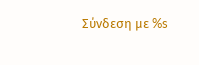Σύνδεση με %s